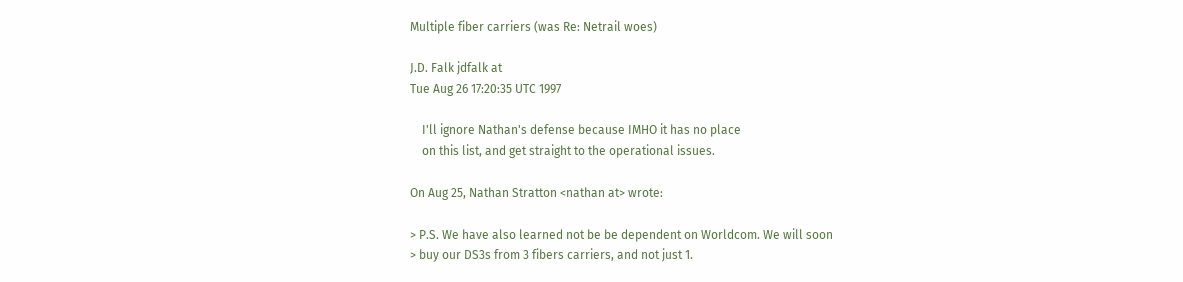Multiple fiber carriers (was Re: Netrail woes)

J.D. Falk jdfalk at
Tue Aug 26 17:20:35 UTC 1997

    I'll ignore Nathan's defense because IMHO it has no place
    on this list, and get straight to the operational issues.

On Aug 25, Nathan Stratton <nathan at> wrote:

> P.S. We have also learned not be be dependent on Worldcom. We will soon
> buy our DS3s from 3 fibers carriers, and not just 1.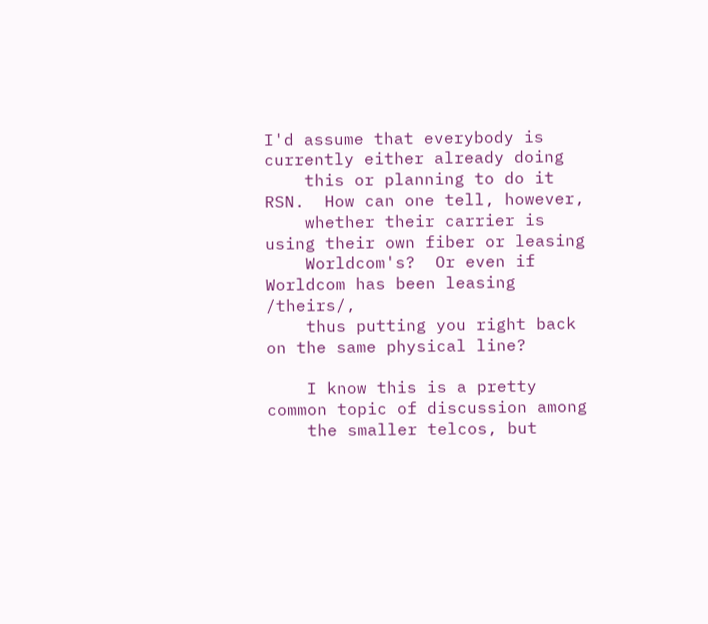I'd assume that everybody is currently either already doing
    this or planning to do it RSN.  How can one tell, however,
    whether their carrier is using their own fiber or leasing
    Worldcom's?  Or even if Worldcom has been leasing /theirs/,
    thus putting you right back on the same physical line?

    I know this is a pretty common topic of discussion among
    the smaller telcos, but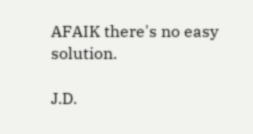AFAIK there's no easy solution.

J.D.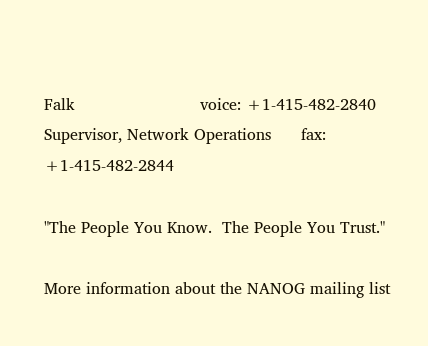Falk                         voice: +1-415-482-2840
Supervisor, Network Operations      fax: +1-415-482-2844

"The People You Know.  The People You Trust."

More information about the NANOG mailing list